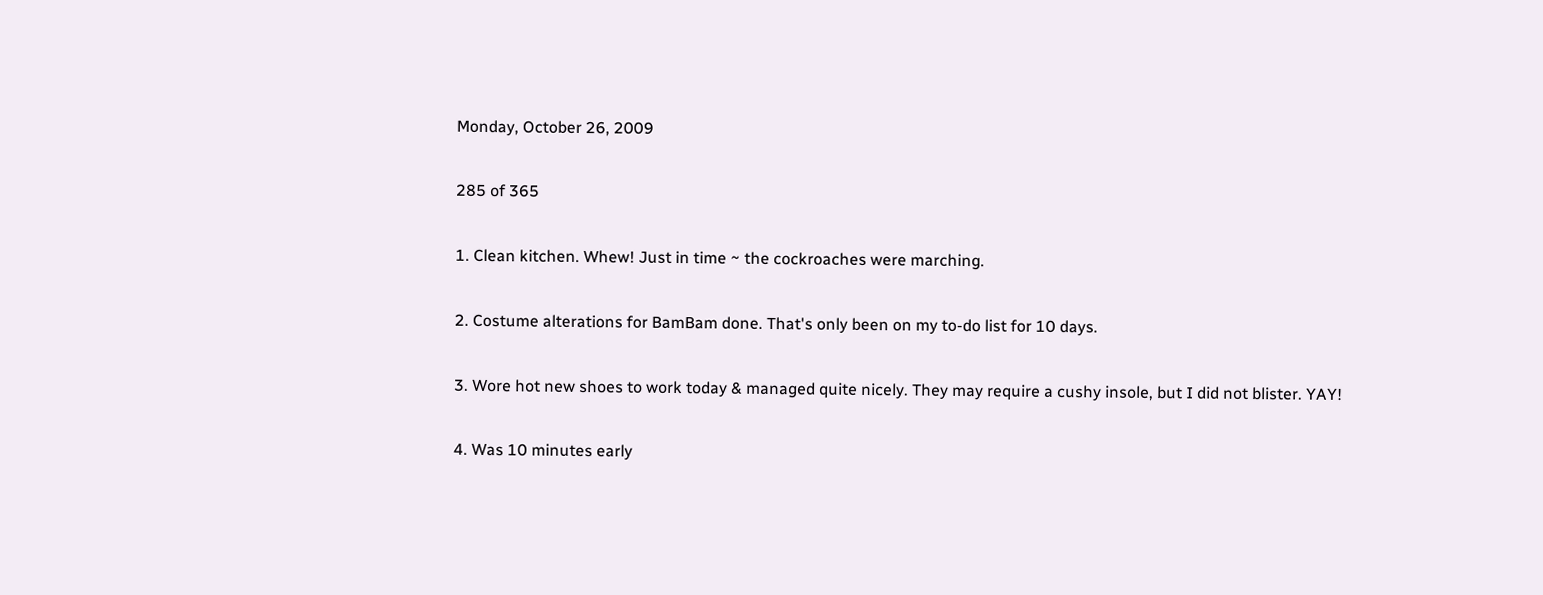Monday, October 26, 2009

285 of 365

1. Clean kitchen. Whew! Just in time ~ the cockroaches were marching.

2. Costume alterations for BamBam done. That's only been on my to-do list for 10 days.

3. Wore hot new shoes to work today & managed quite nicely. They may require a cushy insole, but I did not blister. YAY!

4. Was 10 minutes early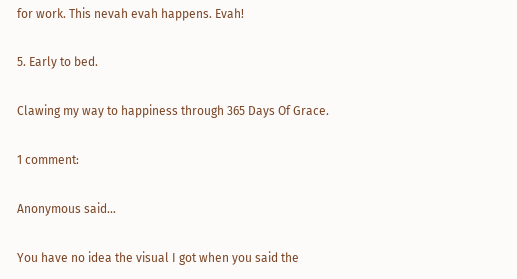for work. This nevah evah happens. Evah!

5. Early to bed.

Clawing my way to happiness through 365 Days Of Grace.

1 comment:

Anonymous said...

You have no idea the visual I got when you said the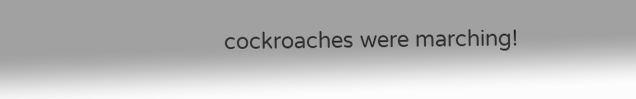cockroaches were marching!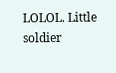LOLOL. Little soldier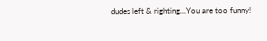dudes left & righting...You are too funny!